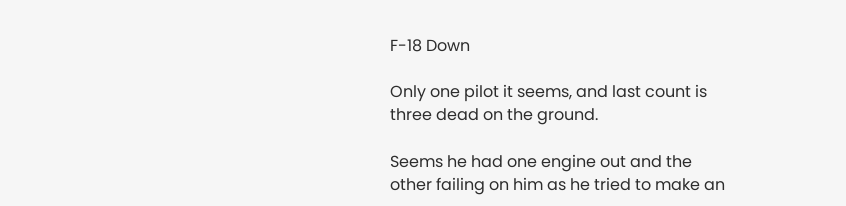F-18 Down

Only one pilot it seems, and last count is three dead on the ground.

Seems he had one engine out and the other failing on him as he tried to make an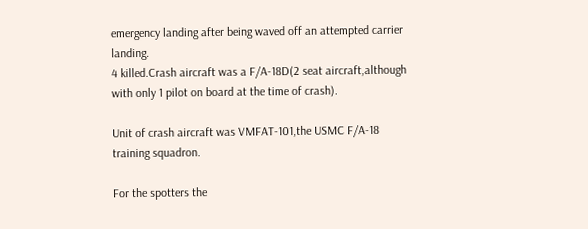emergency landing after being waved off an attempted carrier landing.
4 killed.Crash aircraft was a F/A-18D(2 seat aircraft,although with only 1 pilot on board at the time of crash).

Unit of crash aircraft was VMFAT-101,the USMC F/A-18 training squadron.

For the spotters the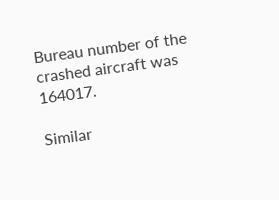Bureau number of the crashed aircraft was 164017.

Similar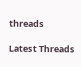threads

Latest Threads